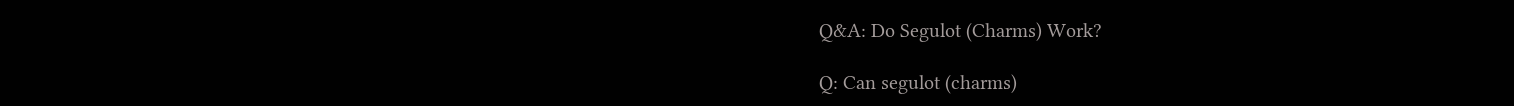Q&A: Do Segulot (Charms) Work?

Q: Can segulot (charms)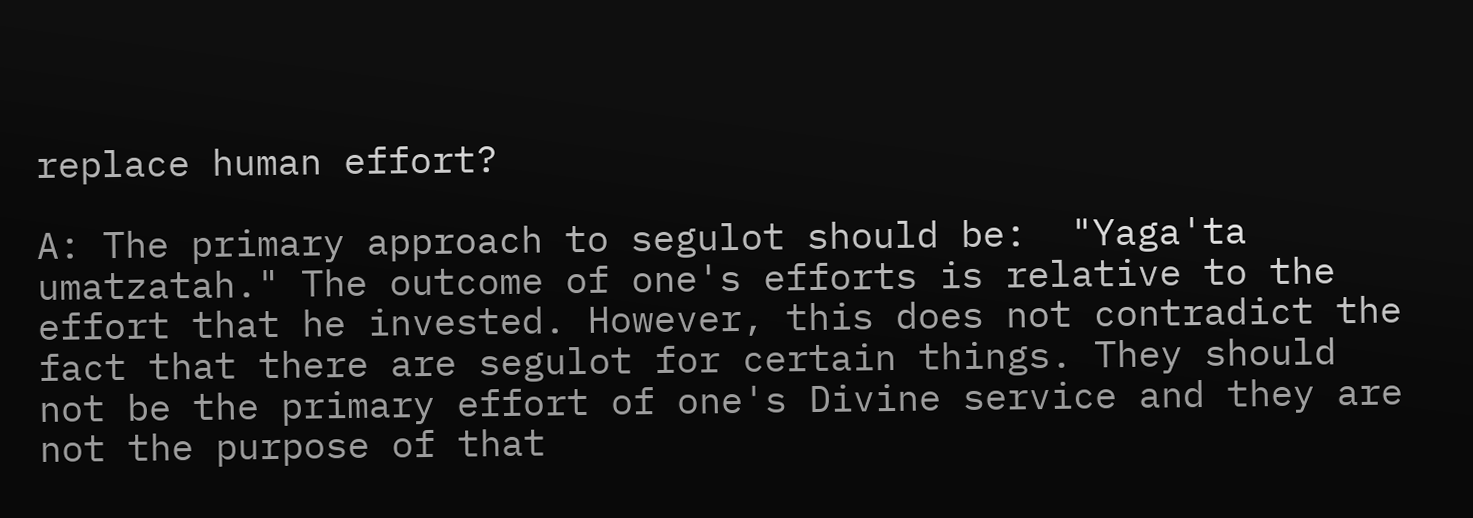replace human effort?

A: The primary approach to segulot should be:  "Yaga'ta umatzatah." The outcome of one's efforts is relative to the effort that he invested. However, this does not contradict the fact that there are segulot for certain things. They should not be the primary effort of one's Divine service and they are not the purpose of that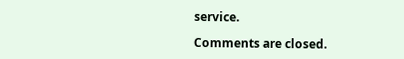service.

Comments are closed.